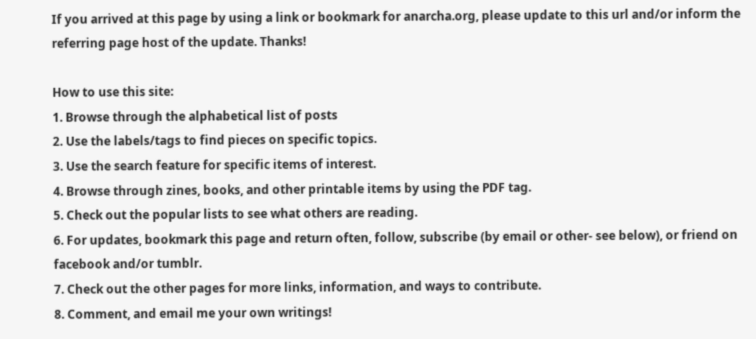If you arrived at this page by using a link or bookmark for anarcha.org, please update to this url and/or inform the referring page host of the update. Thanks!

How to use this site:
1. Browse through the alphabetical list of posts
2. Use the labels/tags to find pieces on specific topics.
3. Use the search feature for specific items of interest.
4. Browse through zines, books, and other printable items by using the PDF tag.
5. Check out the popular lists to see what others are reading.
6. For updates, bookmark this page and return often, follow, subscribe (by email or other- see below), or friend on facebook and/or tumblr.
7. Check out the other pages for more links, information, and ways to contribute.
8. Comment, and email me your own writings!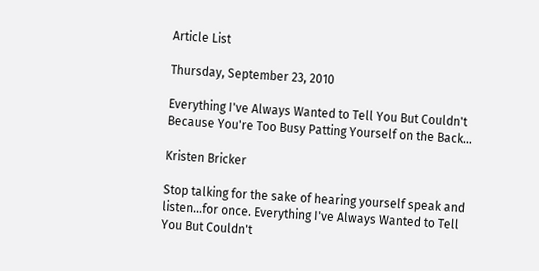Article List

Thursday, September 23, 2010

Everything I've Always Wanted to Tell You But Couldn't Because You're Too Busy Patting Yourself on the Back...

Kristen Bricker

Stop talking for the sake of hearing yourself speak and listen...for once. Everything I've Always Wanted to Tell You But Couldn't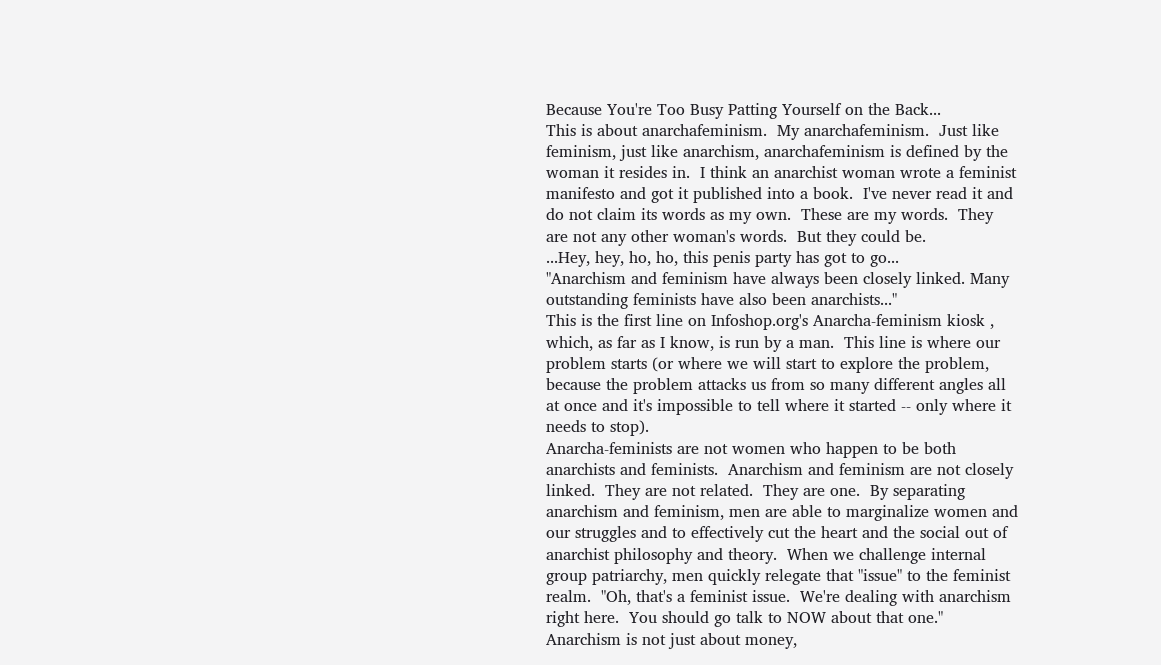Because You're Too Busy Patting Yourself on the Back...
This is about anarchafeminism.  My anarchafeminism.  Just like feminism, just like anarchism, anarchafeminism is defined by the woman it resides in.  I think an anarchist woman wrote a feminist manifesto and got it published into a book.  I've never read it and do not claim its words as my own.  These are my words.  They are not any other woman's words.  But they could be.
...Hey, hey, ho, ho, this penis party has got to go...
"Anarchism and feminism have always been closely linked. Many outstanding feminists have also been anarchists..."
This is the first line on Infoshop.org's Anarcha-feminism kiosk , which, as far as I know, is run by a man.  This line is where our problem starts (or where we will start to explore the problem, because the problem attacks us from so many different angles all at once and it's impossible to tell where it started -- only where it needs to stop).
Anarcha-feminists are not women who happen to be both anarchists and feminists.  Anarchism and feminism are not closely linked.  They are not related.  They are one.  By separating anarchism and feminism, men are able to marginalize women and our struggles and to effectively cut the heart and the social out of anarchist philosophy and theory.  When we challenge internal group patriarchy, men quickly relegate that "issue" to the feminist realm.  "Oh, that's a feminist issue.  We're dealing with anarchism right here.  You should go talk to NOW about that one."  Anarchism is not just about money,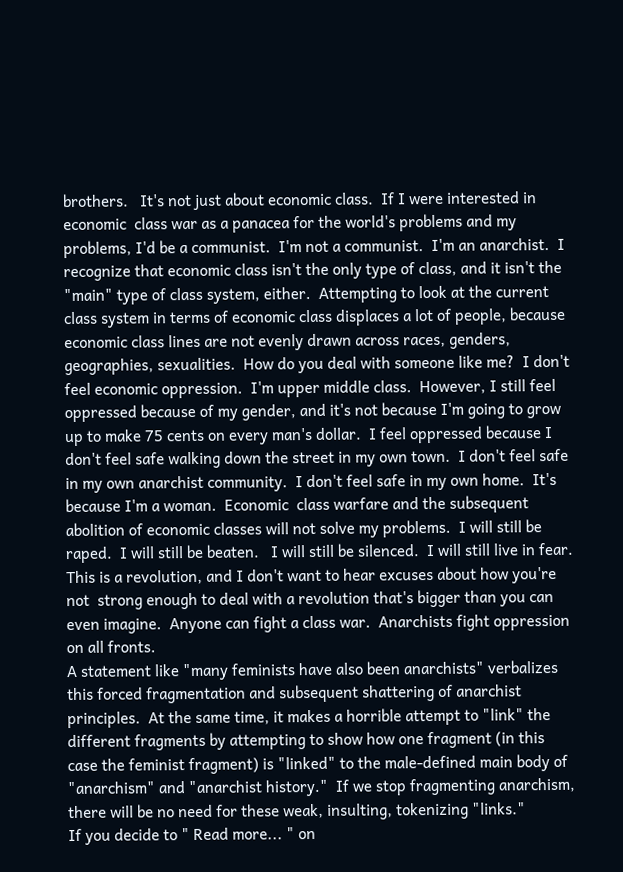brothers.   It's not just about economic class.  If I were interested in economic  class war as a panacea for the world's problems and my problems, I'd be a communist.  I'm not a communist.  I'm an anarchist.  I recognize that economic class isn't the only type of class, and it isn't the "main" type of class system, either.  Attempting to look at the current class system in terms of economic class displaces a lot of people, because economic class lines are not evenly drawn across races, genders, geographies, sexualities.  How do you deal with someone like me?  I don't feel economic oppression.  I'm upper middle class.  However, I still feel oppressed because of my gender, and it's not because I'm going to grow up to make 75 cents on every man's dollar.  I feel oppressed because I don't feel safe walking down the street in my own town.  I don't feel safe in my own anarchist community.  I don't feel safe in my own home.  It's because I'm a woman.  Economic  class warfare and the subsequent abolition of economic classes will not solve my problems.  I will still be raped.  I will still be beaten.   I will still be silenced.  I will still live in fear.  This is a revolution, and I don't want to hear excuses about how you're not  strong enough to deal with a revolution that's bigger than you can even imagine.  Anyone can fight a class war.  Anarchists fight oppression on all fronts.
A statement like "many feminists have also been anarchists" verbalizes this forced fragmentation and subsequent shattering of anarchist principles.  At the same time, it makes a horrible attempt to "link" the different fragments by attempting to show how one fragment (in this case the feminist fragment) is "linked" to the male-defined main body of "anarchism" and "anarchist history."  If we stop fragmenting anarchism, there will be no need for these weak, insulting, tokenizing "links."
If you decide to " Read more... " on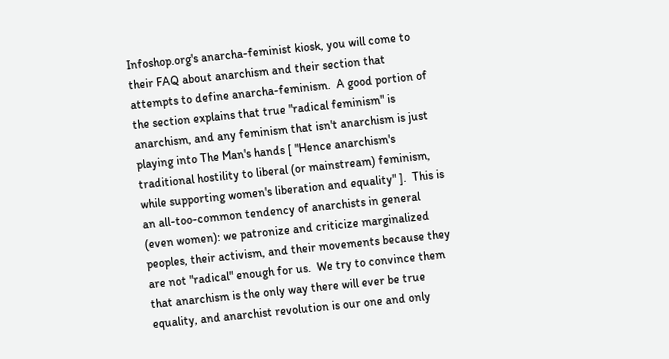Infoshop.org's anarcha-feminist kiosk, you will come to their FAQ about anarchism and their section that attempts to define anarcha-feminism.  A good portion of the section explains that true "radical feminism" is anarchism, and any feminism that isn't anarchism is just playing into The Man's hands [ "Hence anarchism's traditional hostility to liberal (or mainstream) feminism, while supporting women's liberation and equality" ].  This is an all-too-common tendency of anarchists in general (even women): we patronize and criticize marginalized peoples, their activism, and their movements because they are not "radical" enough for us.  We try to convince them that anarchism is the only way there will ever be true equality, and anarchist revolution is our one and only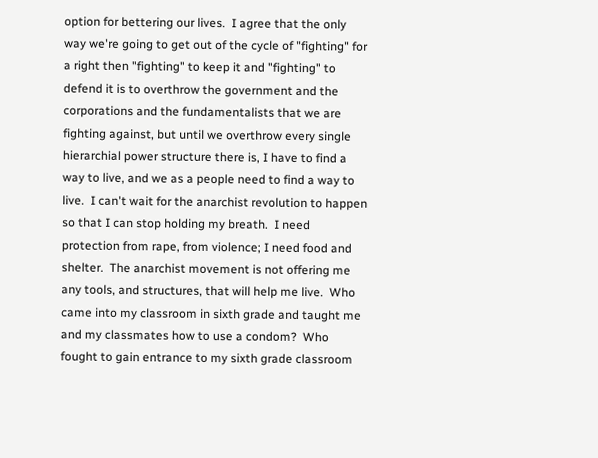option for bettering our lives.  I agree that the only way we're going to get out of the cycle of "fighting" for a right then "fighting" to keep it and "fighting" to defend it is to overthrow the government and the corporations and the fundamentalists that we are fighting against, but until we overthrow every single hierarchial power structure there is, I have to find a way to live, and we as a people need to find a way to live.  I can't wait for the anarchist revolution to happen so that I can stop holding my breath.  I need protection from rape, from violence; I need food and shelter.  The anarchist movement is not offering me any tools, and structures, that will help me live.  Who came into my classroom in sixth grade and taught me and my classmates how to use a condom?  Who fought to gain entrance to my sixth grade classroom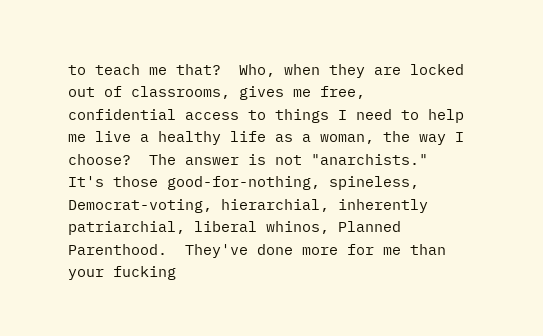to teach me that?  Who, when they are locked out of classrooms, gives me free, confidential access to things I need to help me live a healthy life as a woman, the way I choose?  The answer is not "anarchists."  It's those good-for-nothing, spineless, Democrat-voting, hierarchial, inherently patriarchial, liberal whinos, Planned Parenthood.  They've done more for me than your fucking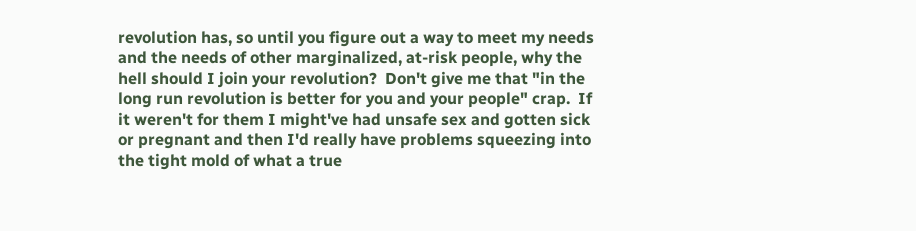revolution has, so until you figure out a way to meet my needs and the needs of other marginalized, at-risk people, why the hell should I join your revolution?  Don't give me that "in the long run revolution is better for you and your people" crap.  If it weren't for them I might've had unsafe sex and gotten sick or pregnant and then I'd really have problems squeezing into the tight mold of what a true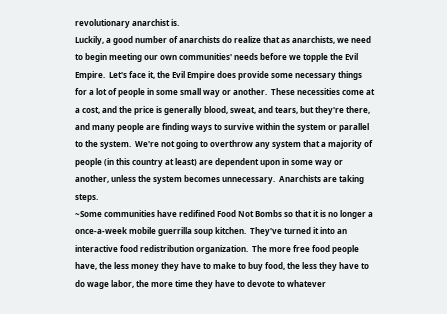revolutionary anarchist is.
Luckily, a good number of anarchists do realize that as anarchists, we need to begin meeting our own communities' needs before we topple the Evil Empire.  Let's face it, the Evil Empire does provide some necessary things for a lot of people in some small way or another.  These necessities come at a cost, and the price is generally blood, sweat, and tears, but they're there, and many people are finding ways to survive within the system or parallel to the system.  We're not going to overthrow any system that a majority of people (in this country at least) are dependent upon in some way or another, unless the system becomes unnecessary.  Anarchists are taking steps.
~Some communities have redifined Food Not Bombs so that it is no longer a once-a-week mobile guerrilla soup kitchen.  They've turned it into an interactive food redistribution organization.  The more free food people have, the less money they have to make to buy food, the less they have to do wage labor, the more time they have to devote to whatever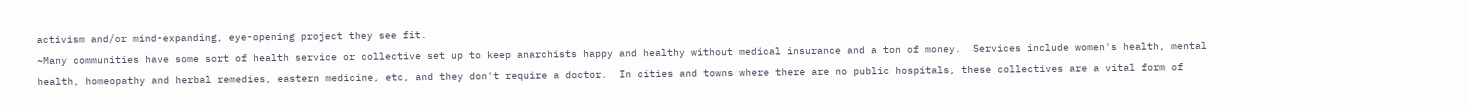activism and/or mind-expanding, eye-opening project they see fit.
~Many communities have some sort of health service or collective set up to keep anarchists happy and healthy without medical insurance and a ton of money.  Services include women's health, mental health, homeopathy and herbal remedies, eastern medicine, etc, and they don't require a doctor.  In cities and towns where there are no public hospitals, these collectives are a vital form of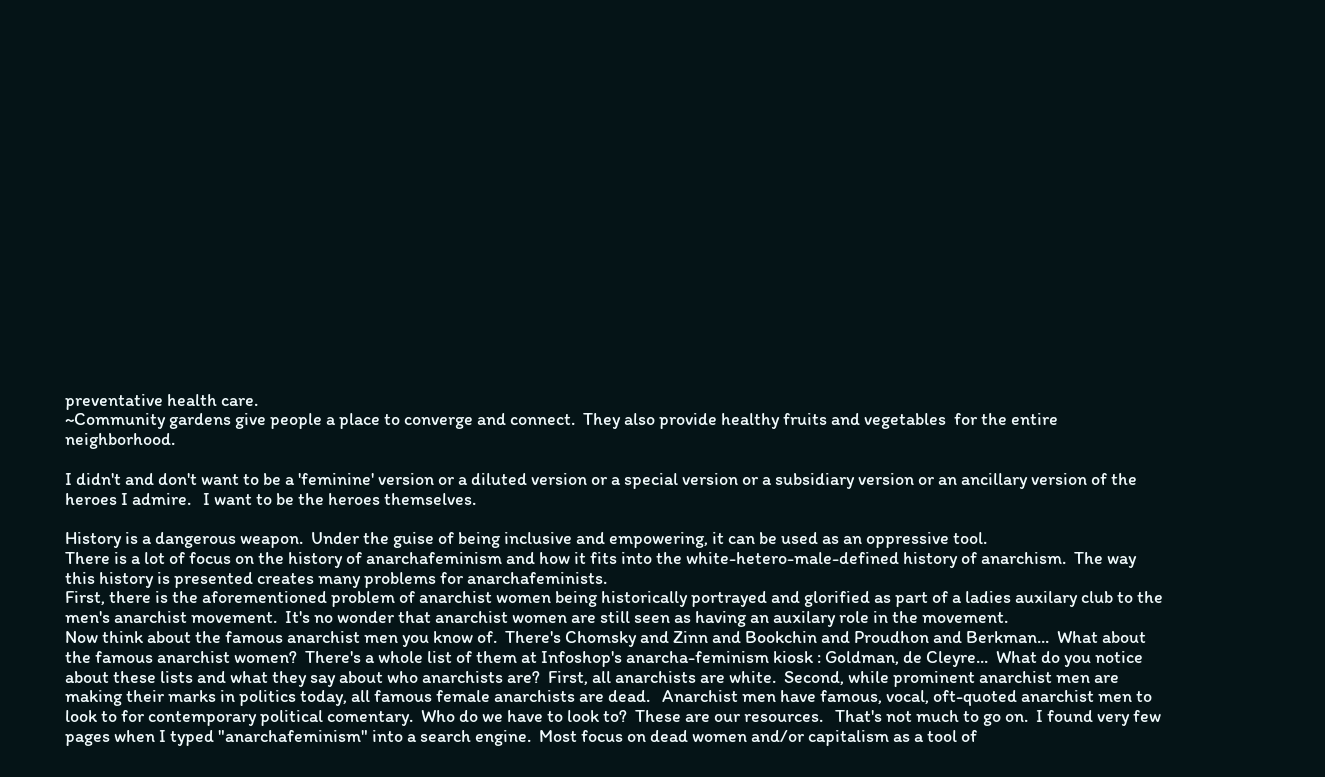preventative health care.
~Community gardens give people a place to converge and connect.  They also provide healthy fruits and vegetables  for the entire neighborhood.

I didn't and don't want to be a 'feminine' version or a diluted version or a special version or a subsidiary version or an ancillary version of the heroes I admire.   I want to be the heroes themselves.

History is a dangerous weapon.  Under the guise of being inclusive and empowering, it can be used as an oppressive tool.
There is a lot of focus on the history of anarchafeminism and how it fits into the white-hetero-male-defined history of anarchism.  The way this history is presented creates many problems for anarchafeminists.
First, there is the aforementioned problem of anarchist women being historically portrayed and glorified as part of a ladies auxilary club to the men's anarchist movement.  It's no wonder that anarchist women are still seen as having an auxilary role in the movement.
Now think about the famous anarchist men you know of.  There's Chomsky and Zinn and Bookchin and Proudhon and Berkman...  What about the famous anarchist women?  There's a whole list of them at Infoshop's anarcha-feminism kiosk : Goldman, de Cleyre...  What do you notice about these lists and what they say about who anarchists are?  First, all anarchists are white.  Second, while prominent anarchist men are making their marks in politics today, all famous female anarchists are dead.   Anarchist men have famous, vocal, oft-quoted anarchist men to look to for contemporary political comentary.  Who do we have to look to?  These are our resources.   That's not much to go on.  I found very few pages when I typed "anarchafeminism" into a search engine.  Most focus on dead women and/or capitalism as a tool of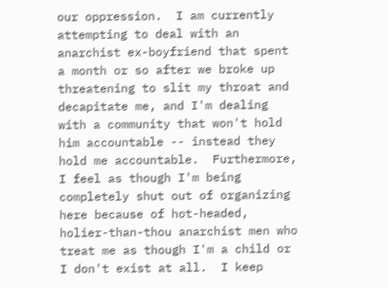our oppression.  I am currently attempting to deal with an anarchist ex-boyfriend that spent a month or so after we broke up threatening to slit my throat and decapitate me, and I'm dealing with a community that won't hold him accountable -- instead they hold me accountable.  Furthermore, I feel as though I'm being completely shut out of organizing here because of hot-headed, holier-than-thou anarchist men who treat me as though I'm a child or I don't exist at all.  I keep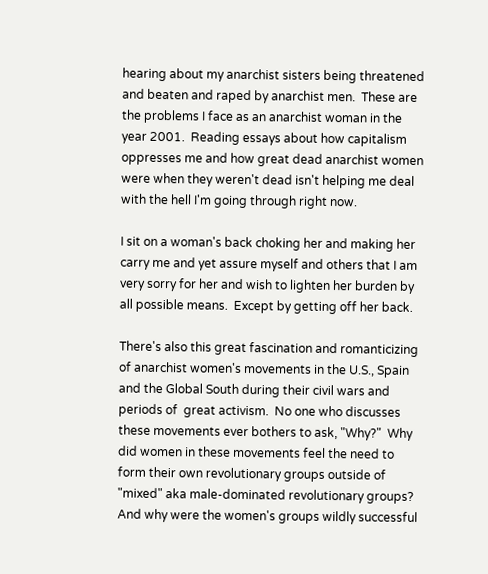hearing about my anarchist sisters being threatened and beaten and raped by anarchist men.  These are the problems I face as an anarchist woman in the year 2001.  Reading essays about how capitalism oppresses me and how great dead anarchist women were when they weren't dead isn't helping me deal with the hell I'm going through right now.

I sit on a woman's back choking her and making her carry me and yet assure myself and others that I am very sorry for her and wish to lighten her burden by all possible means.  Except by getting off her back.

There's also this great fascination and romanticizing of anarchist women's movements in the U.S., Spain and the Global South during their civil wars and periods of  great activism.  No one who discusses these movements ever bothers to ask, "Why?"  Why did women in these movements feel the need to form their own revolutionary groups outside of "mixed" aka male-dominated revolutionary groups?  And why were the women's groups wildly successful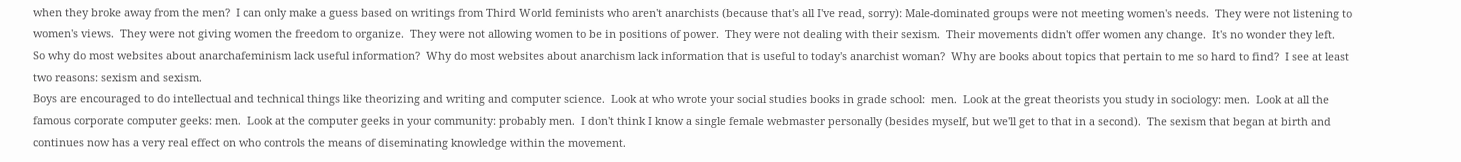when they broke away from the men?  I can only make a guess based on writings from Third World feminists who aren't anarchists (because that's all I've read, sorry): Male-dominated groups were not meeting women's needs.  They were not listening to women's views.  They were not giving women the freedom to organize.  They were not allowing women to be in positions of power.  They were not dealing with their sexism.  Their movements didn't offer women any change.  It's no wonder they left.
So why do most websites about anarchafeminism lack useful information?  Why do most websites about anarchism lack information that is useful to today's anarchist woman?  Why are books about topics that pertain to me so hard to find?  I see at least two reasons: sexism and sexism.
Boys are encouraged to do intellectual and technical things like theorizing and writing and computer science.  Look at who wrote your social studies books in grade school:  men.  Look at the great theorists you study in sociology: men.  Look at all the famous corporate computer geeks: men.  Look at the computer geeks in your community: probably men.  I don't think I know a single female webmaster personally (besides myself, but we'll get to that in a second).  The sexism that began at birth and continues now has a very real effect on who controls the means of diseminating knowledge within the movement.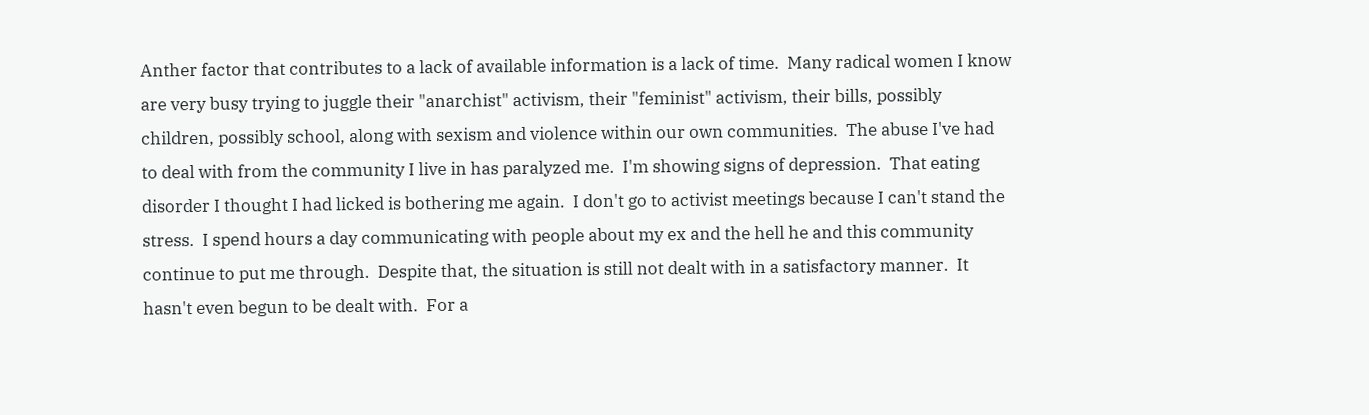Anther factor that contributes to a lack of available information is a lack of time.  Many radical women I know are very busy trying to juggle their "anarchist" activism, their "feminist" activism, their bills, possibly children, possibly school, along with sexism and violence within our own communities.  The abuse I've had to deal with from the community I live in has paralyzed me.  I'm showing signs of depression.  That eating disorder I thought I had licked is bothering me again.  I don't go to activist meetings because I can't stand the stress.  I spend hours a day communicating with people about my ex and the hell he and this community continue to put me through.  Despite that, the situation is still not dealt with in a satisfactory manner.  It hasn't even begun to be dealt with.  For a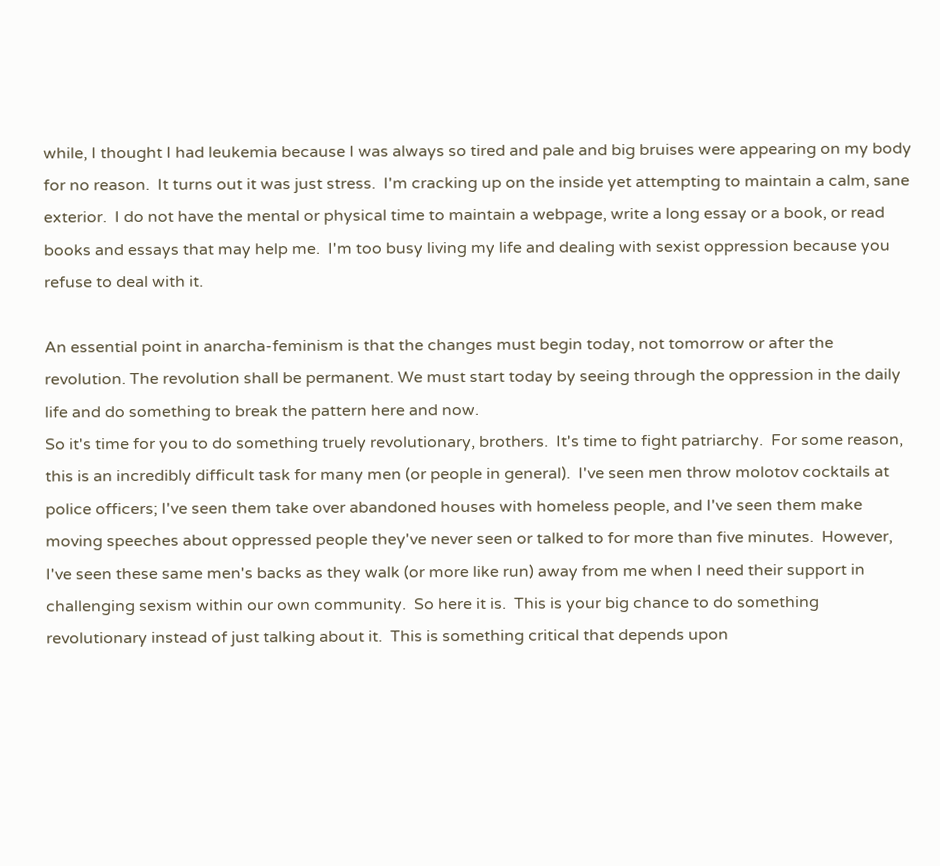while, I thought I had leukemia because I was always so tired and pale and big bruises were appearing on my body for no reason.  It turns out it was just stress.  I'm cracking up on the inside yet attempting to maintain a calm, sane exterior.  I do not have the mental or physical time to maintain a webpage, write a long essay or a book, or read books and essays that may help me.  I'm too busy living my life and dealing with sexist oppression because you refuse to deal with it.

An essential point in anarcha-feminism is that the changes must begin today, not tomorrow or after the revolution. The revolution shall be permanent. We must start today by seeing through the oppression in the daily life and do something to break the pattern here and now.
So it's time for you to do something truely revolutionary, brothers.  It's time to fight patriarchy.  For some reason, this is an incredibly difficult task for many men (or people in general).  I've seen men throw molotov cocktails at police officers; I've seen them take over abandoned houses with homeless people, and I've seen them make moving speeches about oppressed people they've never seen or talked to for more than five minutes.  However, I've seen these same men's backs as they walk (or more like run) away from me when I need their support in challenging sexism within our own community.  So here it is.  This is your big chance to do something revolutionary instead of just talking about it.  This is something critical that depends upon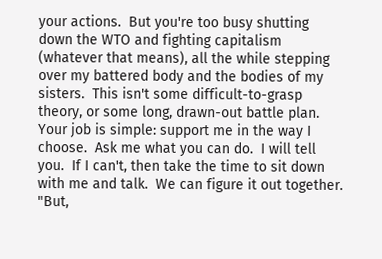your actions.  But you're too busy shutting down the WTO and fighting capitalism (whatever that means), all the while stepping over my battered body and the bodies of my sisters.  This isn't some difficult-to-grasp theory, or some long, drawn-out battle plan.  Your job is simple: support me in the way I choose.  Ask me what you can do.  I will tell you.  If I can't, then take the time to sit down with me and talk.  We can figure it out together.
"But,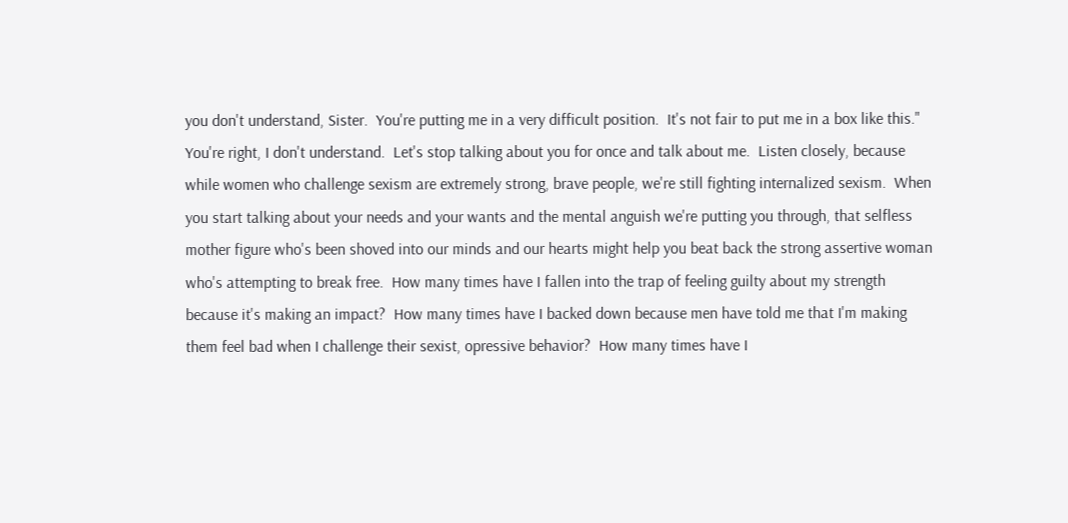you don't understand, Sister.  You're putting me in a very difficult position.  It's not fair to put me in a box like this."  You're right, I don't understand.  Let's stop talking about you for once and talk about me.  Listen closely, because while women who challenge sexism are extremely strong, brave people, we're still fighting internalized sexism.  When you start talking about your needs and your wants and the mental anguish we're putting you through, that selfless mother figure who's been shoved into our minds and our hearts might help you beat back the strong assertive woman who's attempting to break free.  How many times have I fallen into the trap of feeling guilty about my strength because it's making an impact?  How many times have I backed down because men have told me that I'm making them feel bad when I challenge their sexist, opressive behavior?  How many times have I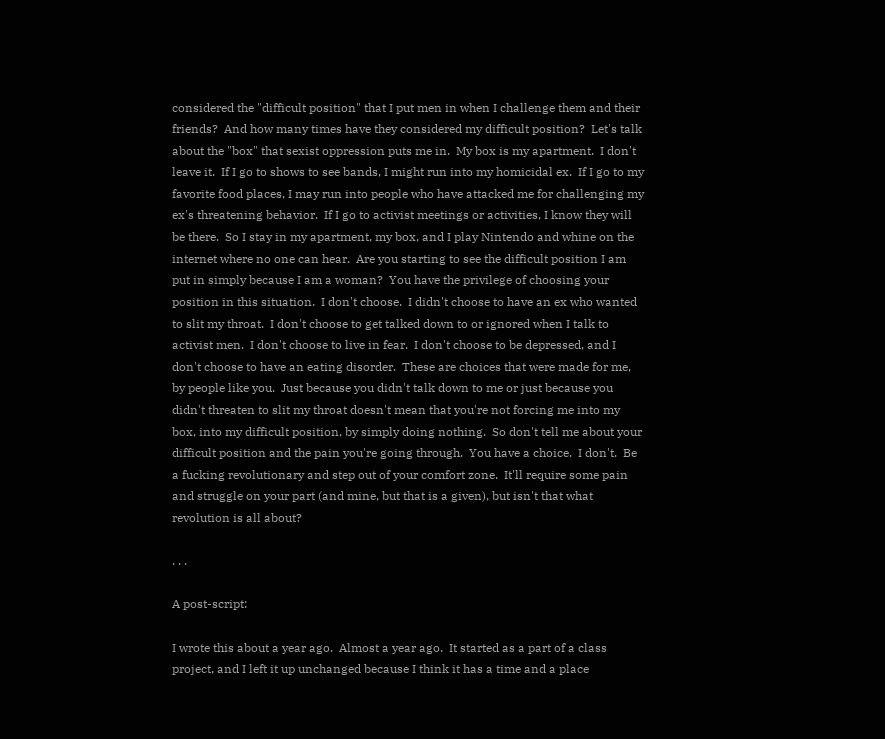considered the "difficult position" that I put men in when I challenge them and their friends?  And how many times have they considered my difficult position?  Let's talk about the "box" that sexist oppression puts me in.  My box is my apartment.  I don't leave it.  If I go to shows to see bands, I might run into my homicidal ex.  If I go to my favorite food places, I may run into people who have attacked me for challenging my ex's threatening behavior.  If I go to activist meetings or activities, I know they will be there.  So I stay in my apartment, my box, and I play Nintendo and whine on the internet where no one can hear.  Are you starting to see the difficult position I am put in simply because I am a woman?  You have the privilege of choosing your position in this situation.  I don't choose.  I didn't choose to have an ex who wanted to slit my throat.  I don't choose to get talked down to or ignored when I talk to activist men.  I don't choose to live in fear.  I don't choose to be depressed, and I don't choose to have an eating disorder.  These are choices that were made for me, by people like you.  Just because you didn't talk down to me or just because you didn't threaten to slit my throat doesn't mean that you're not forcing me into my box, into my difficult position, by simply doing nothing.  So don't tell me about your difficult position and the pain you're going through.  You have a choice.  I don't.  Be a fucking revolutionary and step out of your comfort zone.  It'll require some pain and struggle on your part (and mine, but that is a given), but isn't that what revolution is all about?

. . .

A post-script:

I wrote this about a year ago.  Almost a year ago.  It started as a part of a class project, and I left it up unchanged because I think it has a time and a place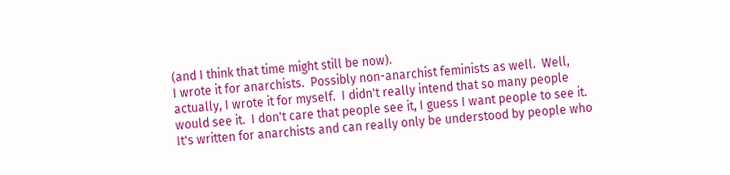(and I think that time might still be now).
I wrote it for anarchists.  Possibly non-anarchist feminists as well.  Well, actually, I wrote it for myself.  I didn't really intend that so many people would see it.  I don't care that people see it, I guess I want people to see it.
It's written for anarchists and can really only be understood by people who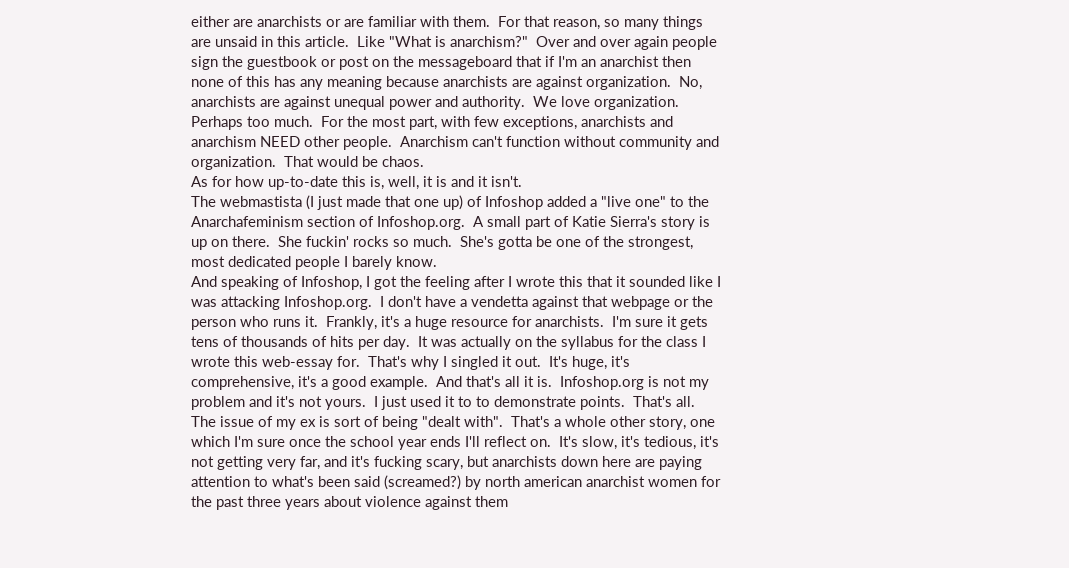either are anarchists or are familiar with them.  For that reason, so many things are unsaid in this article.  Like "What is anarchism?"  Over and over again people sign the guestbook or post on the messageboard that if I'm an anarchist then none of this has any meaning because anarchists are against organization.  No, anarchists are against unequal power and authority.  We love organization.  Perhaps too much.  For the most part, with few exceptions, anarchists and anarchism NEED other people.  Anarchism can't function without community and organization.  That would be chaos.
As for how up-to-date this is, well, it is and it isn't.
The webmastista (I just made that one up) of Infoshop added a "live one" to the Anarchafeminism section of Infoshop.org.  A small part of Katie Sierra's story is up on there.  She fuckin' rocks so much.  She's gotta be one of the strongest, most dedicated people I barely know.
And speaking of Infoshop, I got the feeling after I wrote this that it sounded like I was attacking Infoshop.org.  I don't have a vendetta against that webpage or the person who runs it.  Frankly, it's a huge resource for anarchists.  I'm sure it gets tens of thousands of hits per day.  It was actually on the syllabus for the class I wrote this web-essay for.  That's why I singled it out.  It's huge, it's comprehensive, it's a good example.  And that's all it is.  Infoshop.org is not my problem and it's not yours.  I just used it to to demonstrate points.  That's all.
The issue of my ex is sort of being "dealt with".  That's a whole other story, one which I'm sure once the school year ends I'll reflect on.  It's slow, it's tedious, it's not getting very far, and it's fucking scary, but anarchists down here are paying attention to what's been said (screamed?) by north american anarchist women for the past three years about violence against them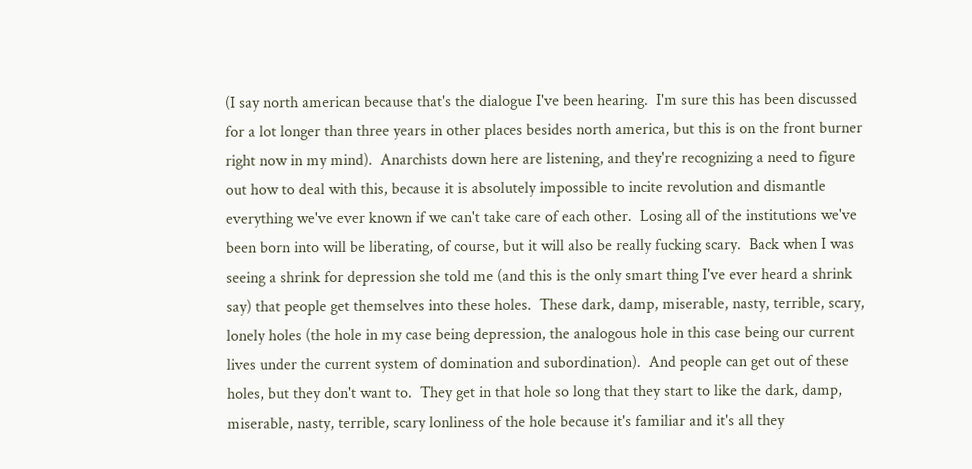(I say north american because that's the dialogue I've been hearing.  I'm sure this has been discussed for a lot longer than three years in other places besides north america, but this is on the front burner right now in my mind).  Anarchists down here are listening, and they're recognizing a need to figure out how to deal with this, because it is absolutely impossible to incite revolution and dismantle everything we've ever known if we can't take care of each other.  Losing all of the institutions we've been born into will be liberating, of course, but it will also be really fucking scary.  Back when I was seeing a shrink for depression she told me (and this is the only smart thing I've ever heard a shrink say) that people get themselves into these holes.  These dark, damp, miserable, nasty, terrible, scary, lonely holes (the hole in my case being depression, the analogous hole in this case being our current lives under the current system of domination and subordination).  And people can get out of these holes, but they don't want to.  They get in that hole so long that they start to like the dark, damp, miserable, nasty, terrible, scary lonliness of the hole because it's familiar and it's all they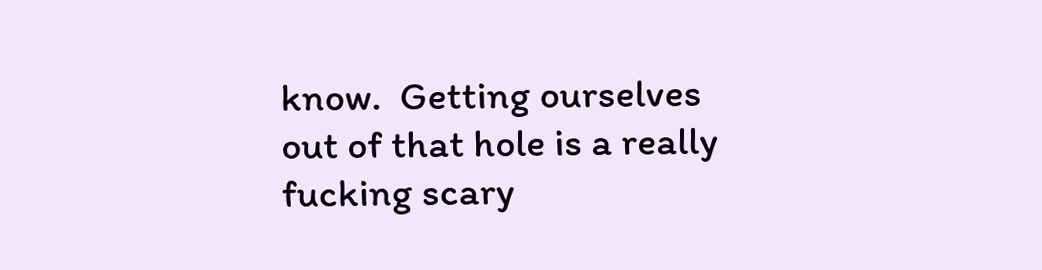know.  Getting ourselves out of that hole is a really fucking scary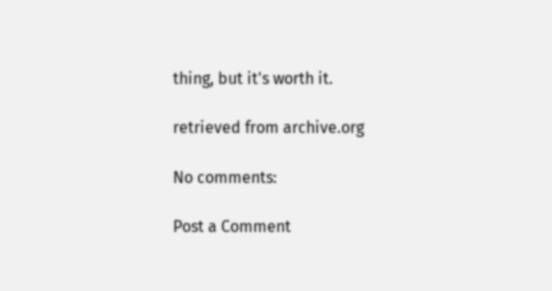thing, but it's worth it.

retrieved from archive.org

No comments:

Post a Comment